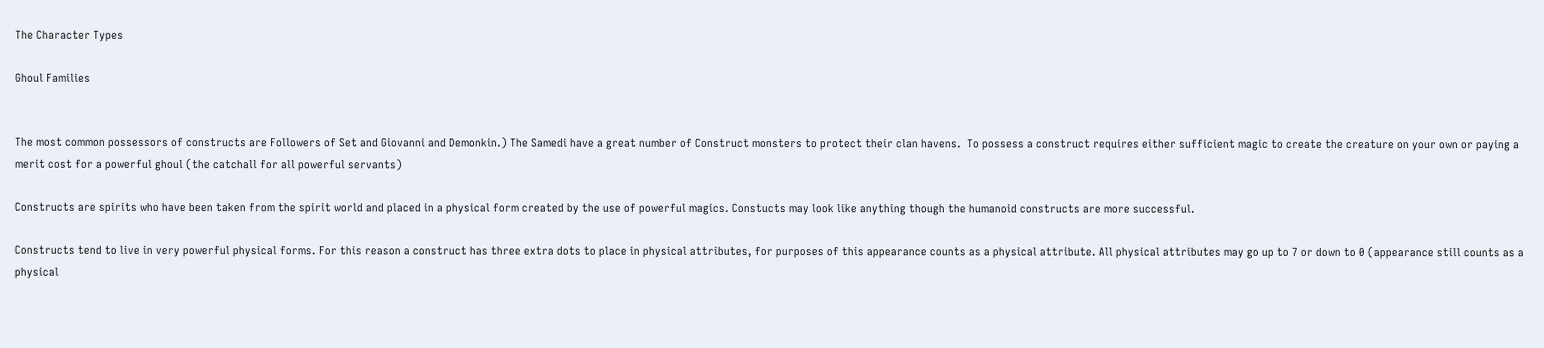The Character Types

Ghoul Families


The most common possessors of constructs are Followers of Set and Giovanni and Demonkin.) The Samedi have a great number of Construct monsters to protect their clan havens.  To possess a construct requires either sufficient magic to create the creature on your own or paying a merit cost for a powerful ghoul (the catchall for all powerful servants)

Constructs are spirits who have been taken from the spirit world and placed in a physical form created by the use of powerful magics. Constucts may look like anything though the humanoid constructs are more successful.

Constructs tend to live in very powerful physical forms. For this reason a construct has three extra dots to place in physical attributes, for purposes of this appearance counts as a physical attribute. All physical attributes may go up to 7 or down to 0 (appearance still counts as a physical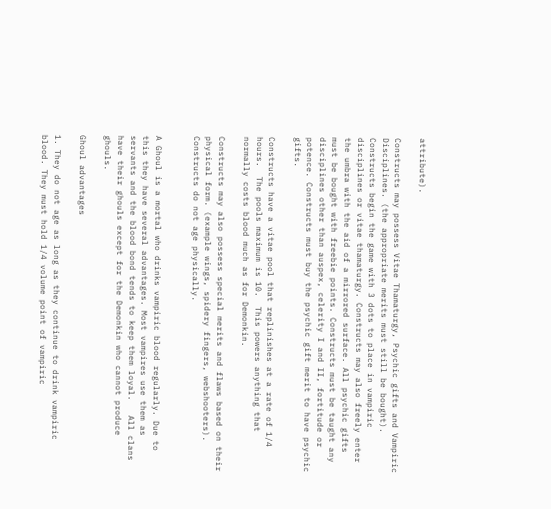attribute).

Constructs may possess Vitae Thamaturgy, Psychic gifts and Vampiric Disciplines. (the appropriate merits must still be bought). Constructs begin the game with 3 dots to place in vampiric disciplines or vitae thamaturgy. Constructs may also freely enter the umbra with the aid of a mirrored surface. All psychic gifts must be bought with freebie points. Constructs must be taught any disciplines other than auspex, celerity I and II, fortitude or potence. Constructs must buy the psychic gift merit to have psychic gifts.

Constructs have a vitae pool that replinishes at a rate of 1/4 hours.  The pools maximum is 10.  This powers anything that normally costs blood much as for Demonkin.

Constructs may also possess special merits and flaws based on their physical form. (example wings, spidery fingers, webshooters). Constructs do not age physically.


A Ghoul is a mortal who drinks vampiric blood regularly. Due to this they have several advantages. Most vampires use them as servants and the blood bond tends to keep them loyal.   All clans have their ghouls except for the Demonkin who cannot produce ghouls.

Ghoul advantages

1. They do not age as long as they continue to drink vampiric blood. They must hold 1/4 volume point of vampiric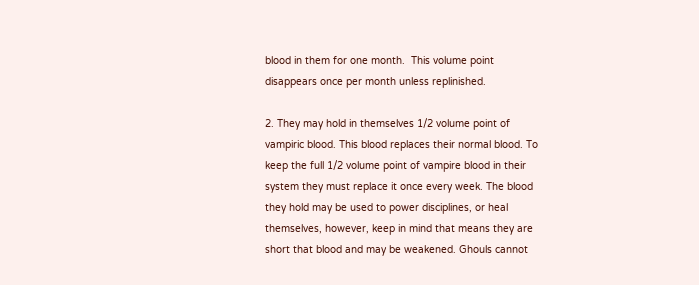blood in them for one month.  This volume point disappears once per month unless replinished.

2. They may hold in themselves 1/2 volume point of vampiric blood. This blood replaces their normal blood. To keep the full 1/2 volume point of vampire blood in their system they must replace it once every week. The blood they hold may be used to power disciplines, or heal themselves, however, keep in mind that means they are short that blood and may be weakened. Ghouls cannot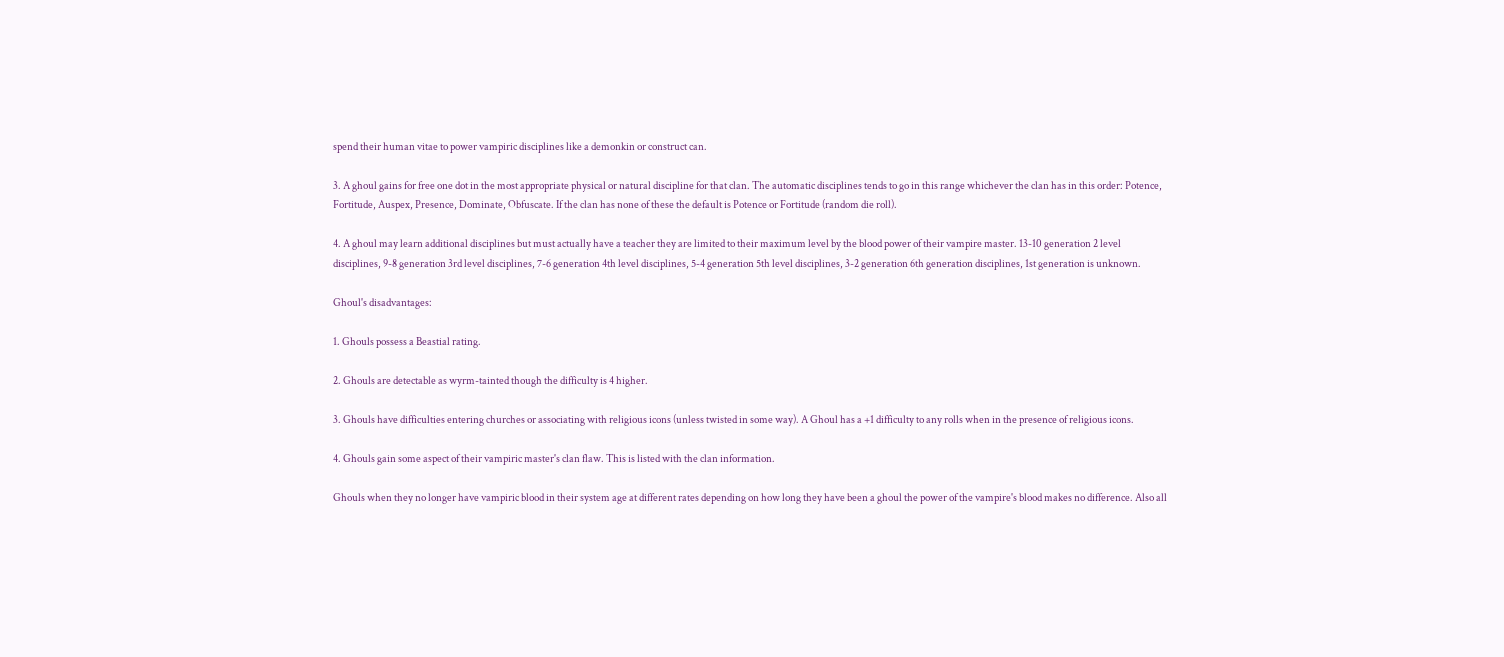spend their human vitae to power vampiric disciplines like a demonkin or construct can.

3. A ghoul gains for free one dot in the most appropriate physical or natural discipline for that clan. The automatic disciplines tends to go in this range whichever the clan has in this order: Potence, Fortitude, Auspex, Presence, Dominate, Obfuscate. If the clan has none of these the default is Potence or Fortitude (random die roll).

4. A ghoul may learn additional disciplines but must actually have a teacher they are limited to their maximum level by the blood power of their vampire master. 13-10 generation 2 level disciplines, 9-8 generation 3rd level disciplines, 7-6 generation 4th level disciplines, 5-4 generation 5th level disciplines, 3-2 generation 6th generation disciplines, 1st generation is unknown.

Ghoul's disadvantages:

1. Ghouls possess a Beastial rating.

2. Ghouls are detectable as wyrm-tainted though the difficulty is 4 higher.

3. Ghouls have difficulties entering churches or associating with religious icons (unless twisted in some way). A Ghoul has a +1 difficulty to any rolls when in the presence of religious icons.

4. Ghouls gain some aspect of their vampiric master's clan flaw. This is listed with the clan information.

Ghouls when they no longer have vampiric blood in their system age at different rates depending on how long they have been a ghoul the power of the vampire's blood makes no difference. Also all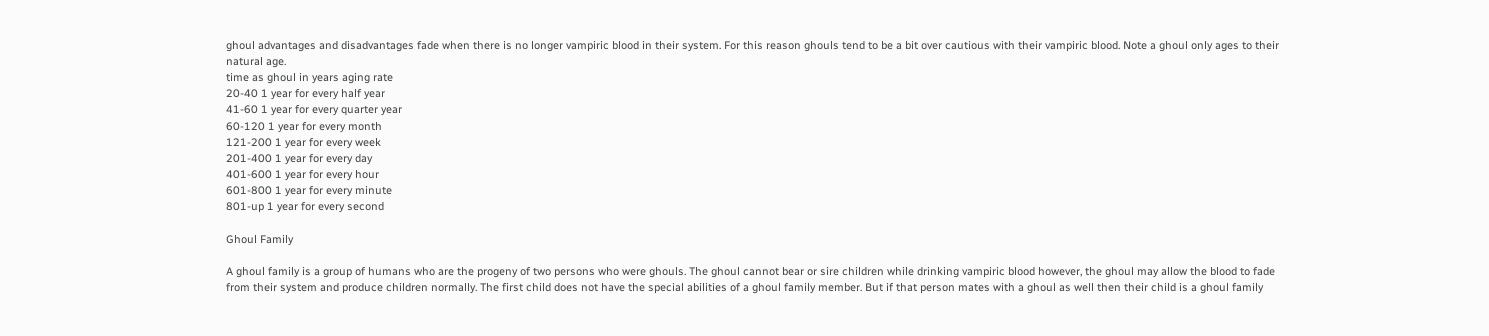ghoul advantages and disadvantages fade when there is no longer vampiric blood in their system. For this reason ghouls tend to be a bit over cautious with their vampiric blood. Note a ghoul only ages to their natural age.
time as ghoul in years aging rate
20-40 1 year for every half year
41-60 1 year for every quarter year
60-120 1 year for every month
121-200 1 year for every week
201-400 1 year for every day
401-600 1 year for every hour
601-800 1 year for every minute
801-up 1 year for every second

Ghoul Family

A ghoul family is a group of humans who are the progeny of two persons who were ghouls. The ghoul cannot bear or sire children while drinking vampiric blood however, the ghoul may allow the blood to fade from their system and produce children normally. The first child does not have the special abilities of a ghoul family member. But if that person mates with a ghoul as well then their child is a ghoul family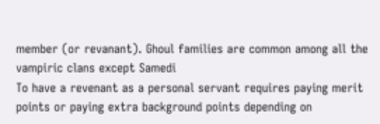member (or revanant). Ghoul families are common among all the vampiric clans except Samedi
To have a revenant as a personal servant requires paying merit points or paying extra background points depending on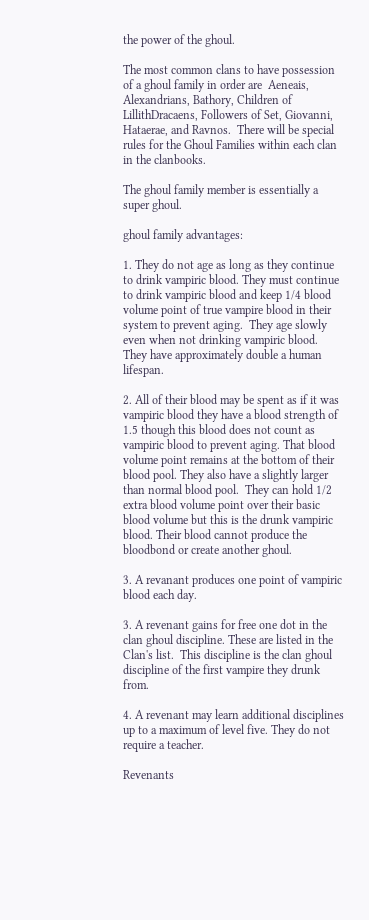the power of the ghoul.

The most common clans to have possession of a ghoul family in order are  Aeneais, Alexandrians, Bathory, Children of LillithDracaens, Followers of Set, Giovanni, Hataerae, and Ravnos.  There will be special rules for the Ghoul Families within each clan in the clanbooks.

The ghoul family member is essentially a super ghoul.

ghoul family advantages:

1. They do not age as long as they continue to drink vampiric blood. They must continue to drink vampiric blood and keep 1/4 blood volume point of true vampire blood in their system to prevent aging.  They age slowly even when not drinking vampiric blood. They have approximately double a human lifespan.

2. All of their blood may be spent as if it was vampiric blood they have a blood strength of 1.5 though this blood does not count as vampiric blood to prevent aging. That blood volume point remains at the bottom of their blood pool. They also have a slightly larger than normal blood pool.  They can hold 1/2 extra blood volume point over their basic blood volume but this is the drunk vampiric blood. Their blood cannot produce the bloodbond or create another ghoul.

3. A revanant produces one point of vampiric blood each day.

3. A revenant gains for free one dot in the clan ghoul discipline. These are listed in the Clan's list.  This discipline is the clan ghoul discipline of the first vampire they drunk from.

4. A revenant may learn additional disciplines up to a maximum of level five. They do not require a teacher.

Revenants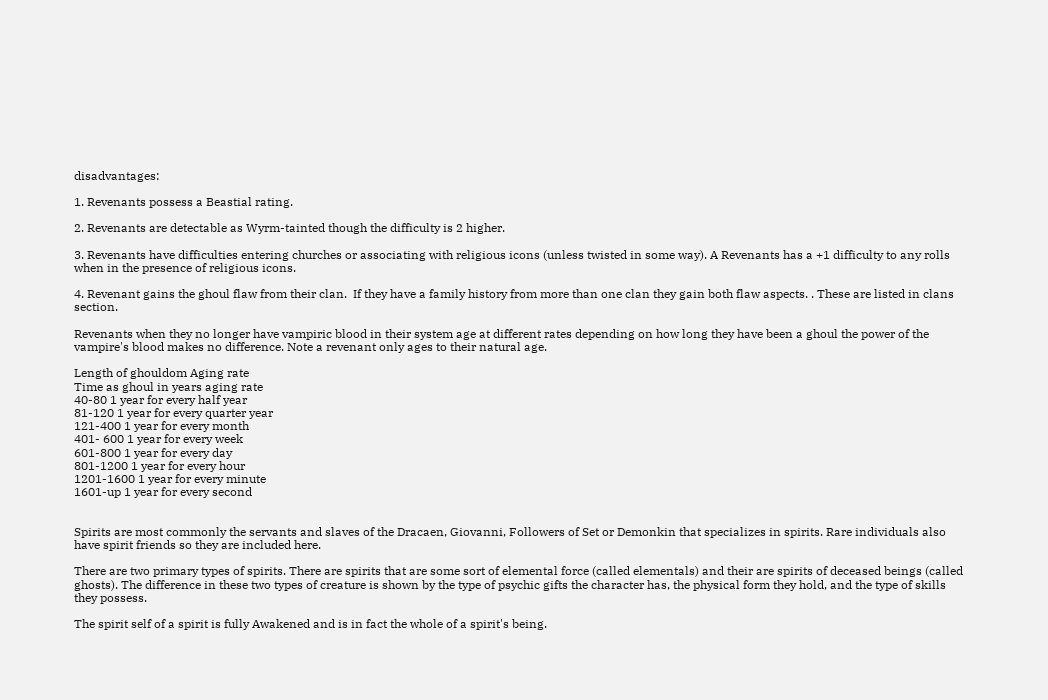disadvantages:

1. Revenants possess a Beastial rating.

2. Revenants are detectable as Wyrm-tainted though the difficulty is 2 higher.

3. Revenants have difficulties entering churches or associating with religious icons (unless twisted in some way). A Revenants has a +1 difficulty to any rolls when in the presence of religious icons.

4. Revenant gains the ghoul flaw from their clan.  If they have a family history from more than one clan they gain both flaw aspects. . These are listed in clans section.

Revenants when they no longer have vampiric blood in their system age at different rates depending on how long they have been a ghoul the power of the vampire's blood makes no difference. Note a revenant only ages to their natural age.

Length of ghouldom Aging rate
Time as ghoul in years aging rate
40-80 1 year for every half year
81-120 1 year for every quarter year
121-400 1 year for every month
401- 600 1 year for every week
601-800 1 year for every day
801-1200 1 year for every hour
1201-1600 1 year for every minute
1601-up 1 year for every second


Spirits are most commonly the servants and slaves of the Dracaen, Giovanni, Followers of Set or Demonkin that specializes in spirits. Rare individuals also have spirit friends so they are included here.

There are two primary types of spirits. There are spirits that are some sort of elemental force (called elementals) and their are spirits of deceased beings (called ghosts). The difference in these two types of creature is shown by the type of psychic gifts the character has, the physical form they hold, and the type of skills they possess.

The spirit self of a spirit is fully Awakened and is in fact the whole of a spirit's being.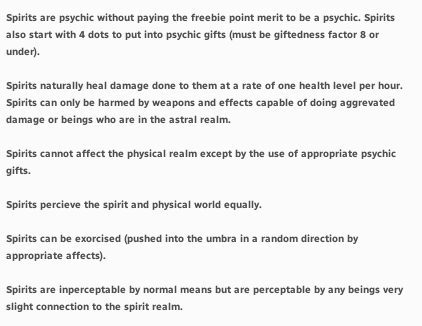Spirits are psychic without paying the freebie point merit to be a psychic. Spirits also start with 4 dots to put into psychic gifts (must be giftedness factor 8 or under).

Spirits naturally heal damage done to them at a rate of one health level per hour. Spirits can only be harmed by weapons and effects capable of doing aggrevated damage or beings who are in the astral realm.

Spirits cannot affect the physical realm except by the use of appropriate psychic gifts.

Spirits percieve the spirit and physical world equally.

Spirits can be exorcised (pushed into the umbra in a random direction by appropriate affects).

Spirits are inperceptable by normal means but are perceptable by any beings very slight connection to the spirit realm.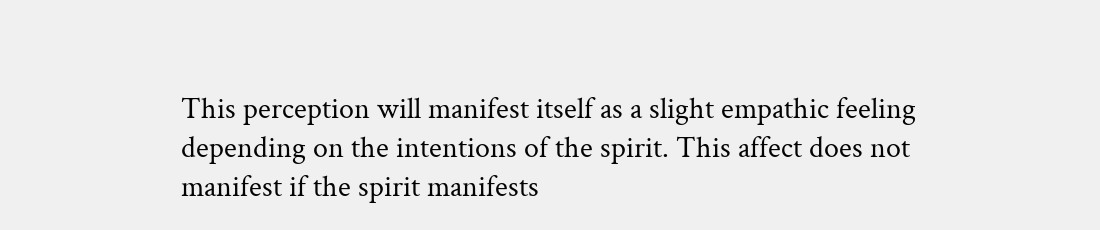This perception will manifest itself as a slight empathic feeling depending on the intentions of the spirit. This affect does not manifest if the spirit manifests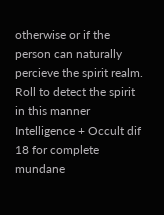otherwise or if the person can naturally percieve the spirit realm. Roll to detect the spirit in this manner Intelligence + Occult dif 18 for complete mundane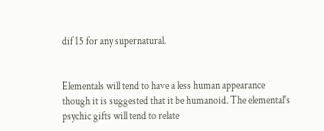dif 15 for any supernatural.


Elementals will tend to have a less human appearance though it is suggested that it be humanoid. The elemental's psychic gifts will tend to relate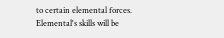to certain elemental forces. Elemental's skills will be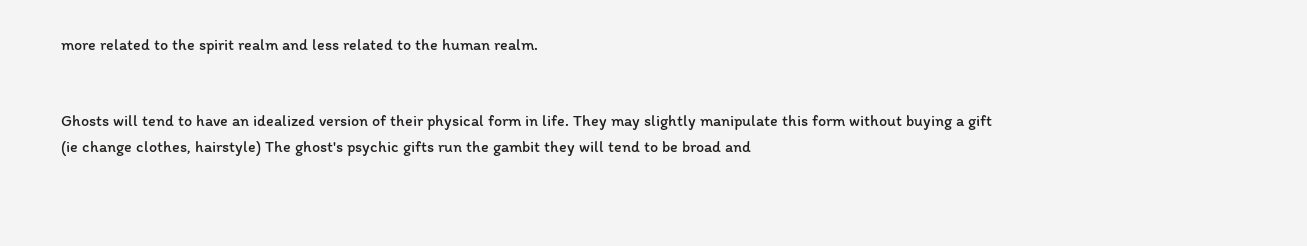more related to the spirit realm and less related to the human realm.


Ghosts will tend to have an idealized version of their physical form in life. They may slightly manipulate this form without buying a gift (ie change clothes, hairstyle) The ghost's psychic gifts run the gambit they will tend to be broad and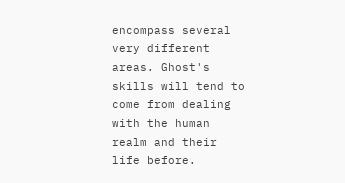encompass several very different areas. Ghost's skills will tend to come from dealing with the human realm and their life before.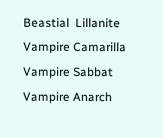Beastial  Lillanite Vampire Camarilla Vampire Sabbat Vampire Anarch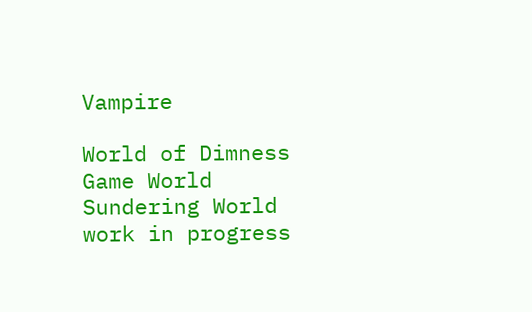Vampire

World of Dimness
Game World
Sundering World
work in progress